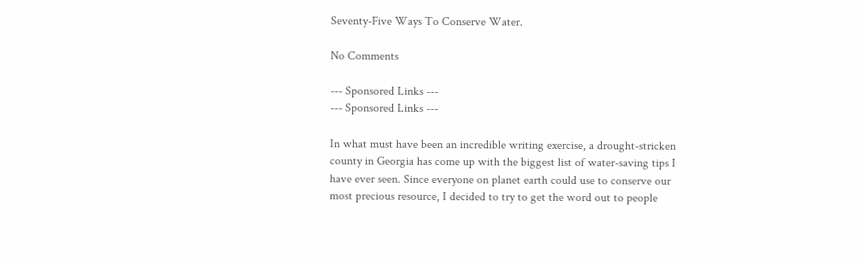Seventy-Five Ways To Conserve Water.

No Comments

--- Sponsored Links ---
--- Sponsored Links ---

In what must have been an incredible writing exercise, a drought-stricken county in Georgia has come up with the biggest list of water-saving tips I have ever seen. Since everyone on planet earth could use to conserve our most precious resource, I decided to try to get the word out to people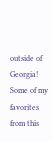outside of Georgia! Some of my favorites from this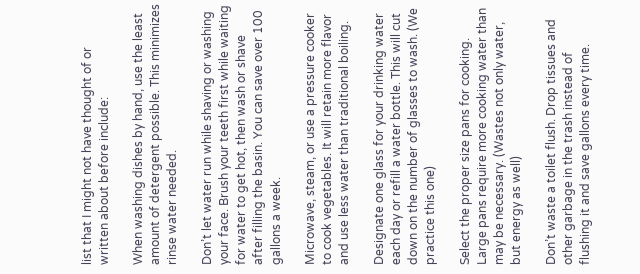list that I might not have thought of or written about before include:

When washing dishes by hand, use the least amount of detergent possible. This minimizes rinse water needed.

Don’t let water run while shaving or washing your face. Brush your teeth first while waiting for water to get hot, then wash or shave after filling the basin. You can save over 100 gallons a week.

Microwave, steam, or use a pressure cooker to cook vegetables. It will retain more flavor and use less water than traditional boiling.

Designate one glass for your drinking water each day or refill a water bottle. This will cut down on the number of glasses to wash. (We practice this one)

Select the proper size pans for cooking. Large pans require more cooking water than may be necessary. (Wastes not only water, but energy as well)

Don’t waste a toilet flush. Drop tissues and other garbage in the trash instead of flushing it and save gallons every time.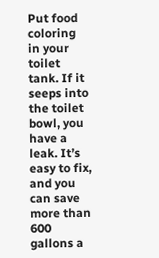Put food coloring in your toilet tank. If it seeps into the toilet bowl, you have a leak. It’s easy to fix, and you can save more than 600 gallons a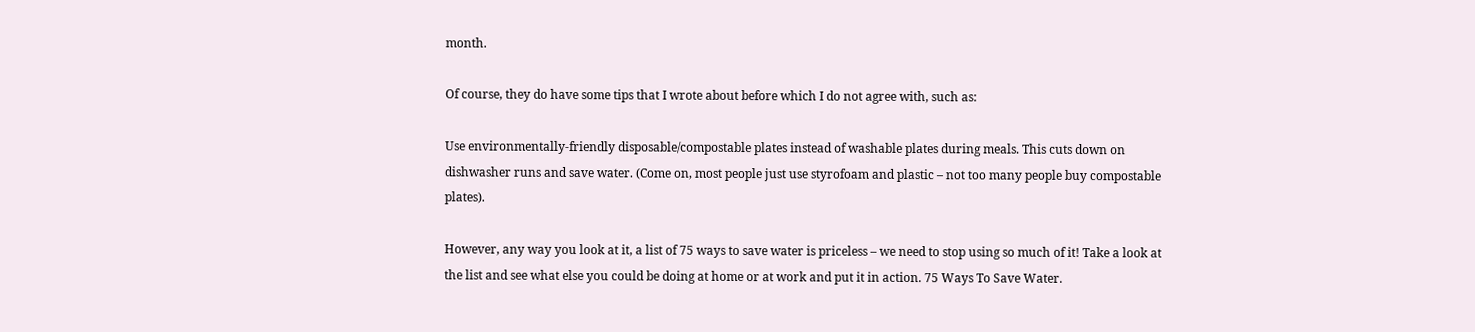month.

Of course, they do have some tips that I wrote about before which I do not agree with, such as:

Use environmentally-friendly disposable/compostable plates instead of washable plates during meals. This cuts down on dishwasher runs and save water. (Come on, most people just use styrofoam and plastic – not too many people buy compostable plates).

However, any way you look at it, a list of 75 ways to save water is priceless – we need to stop using so much of it! Take a look at the list and see what else you could be doing at home or at work and put it in action. 75 Ways To Save Water.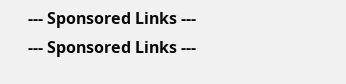--- Sponsored Links ---
--- Sponsored Links ---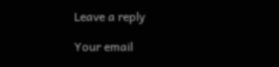Leave a reply

Your email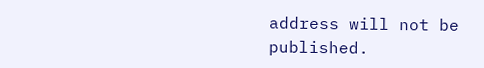address will not be published.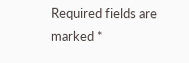Required fields are marked *